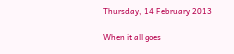Thursday, 14 February 2013

When it all goes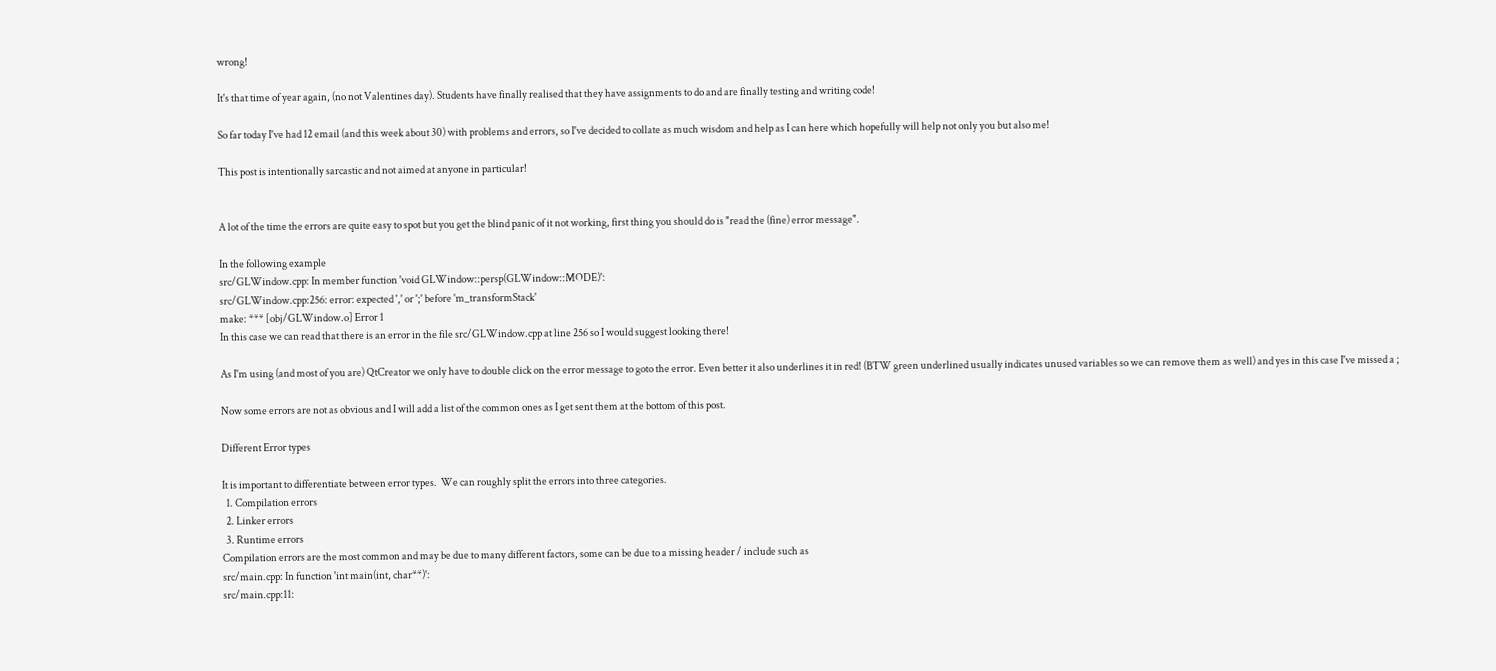wrong!

It's that time of year again, (no not Valentines day). Students have finally realised that they have assignments to do and are finally testing and writing code!

So far today I've had 12 email (and this week about 30) with problems and errors, so I've decided to collate as much wisdom and help as I can here which hopefully will help not only you but also me!

This post is intentionally sarcastic and not aimed at anyone in particular!


A lot of the time the errors are quite easy to spot but you get the blind panic of it not working, first thing you should do is "read the (fine) error message".

In the following example
src/GLWindow.cpp: In member function 'void GLWindow::persp(GLWindow::MODE)':
src/GLWindow.cpp:256: error: expected ',' or ';' before 'm_transformStack'
make: *** [obj/GLWindow.o] Error 1
In this case we can read that there is an error in the file src/GLWindow.cpp at line 256 so I would suggest looking there!

As I'm using (and most of you are) QtCreator we only have to double click on the error message to goto the error. Even better it also underlines it in red! (BTW green underlined usually indicates unused variables so we can remove them as well) and yes in this case I've missed a ;

Now some errors are not as obvious and I will add a list of the common ones as I get sent them at the bottom of this post.

Different Error types

It is important to differentiate between error types.  We can roughly split the errors into three categories.
  1. Compilation errors
  2. Linker errors
  3. Runtime errors
Compilation errors are the most common and may be due to many different factors, some can be due to a missing header / include such as
src/main.cpp: In function 'int main(int, char**)':
src/main.cpp:11: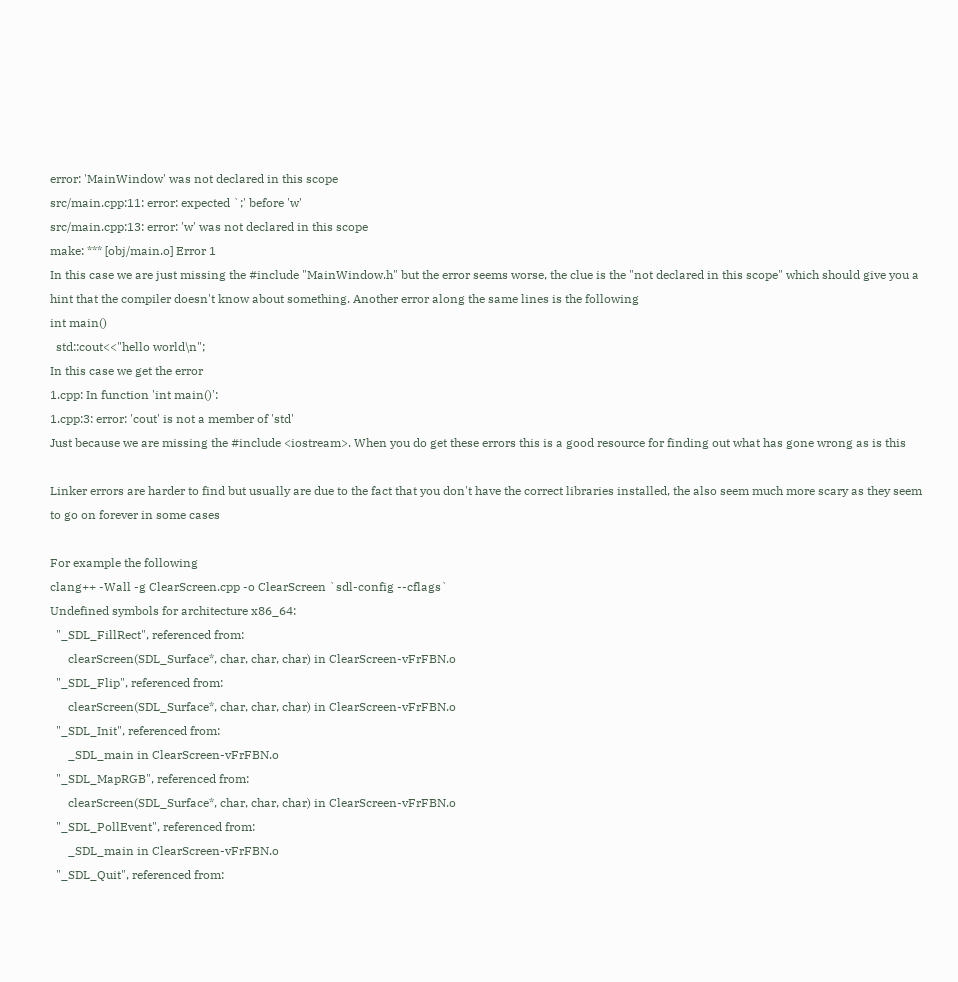error: 'MainWindow' was not declared in this scope
src/main.cpp:11: error: expected `;' before 'w'
src/main.cpp:13: error: 'w' was not declared in this scope
make: *** [obj/main.o] Error 1
In this case we are just missing the #include "MainWindow.h" but the error seems worse, the clue is the "not declared in this scope" which should give you a hint that the compiler doesn't know about something. Another error along the same lines is the following
int main()
  std::cout<<"hello world\n";
In this case we get the error
1.cpp: In function 'int main()':
1.cpp:3: error: 'cout' is not a member of 'std'
Just because we are missing the #include <iostream>. When you do get these errors this is a good resource for finding out what has gone wrong as is this

Linker errors are harder to find but usually are due to the fact that you don't have the correct libraries installed, the also seem much more scary as they seem to go on forever in some cases

For example the following
clang++ -Wall -g ClearScreen.cpp -o ClearScreen `sdl-config --cflags`
Undefined symbols for architecture x86_64:
  "_SDL_FillRect", referenced from:
      clearScreen(SDL_Surface*, char, char, char) in ClearScreen-vFrFBN.o
  "_SDL_Flip", referenced from:
      clearScreen(SDL_Surface*, char, char, char) in ClearScreen-vFrFBN.o
  "_SDL_Init", referenced from:
      _SDL_main in ClearScreen-vFrFBN.o
  "_SDL_MapRGB", referenced from:
      clearScreen(SDL_Surface*, char, char, char) in ClearScreen-vFrFBN.o
  "_SDL_PollEvent", referenced from:
      _SDL_main in ClearScreen-vFrFBN.o
  "_SDL_Quit", referenced from: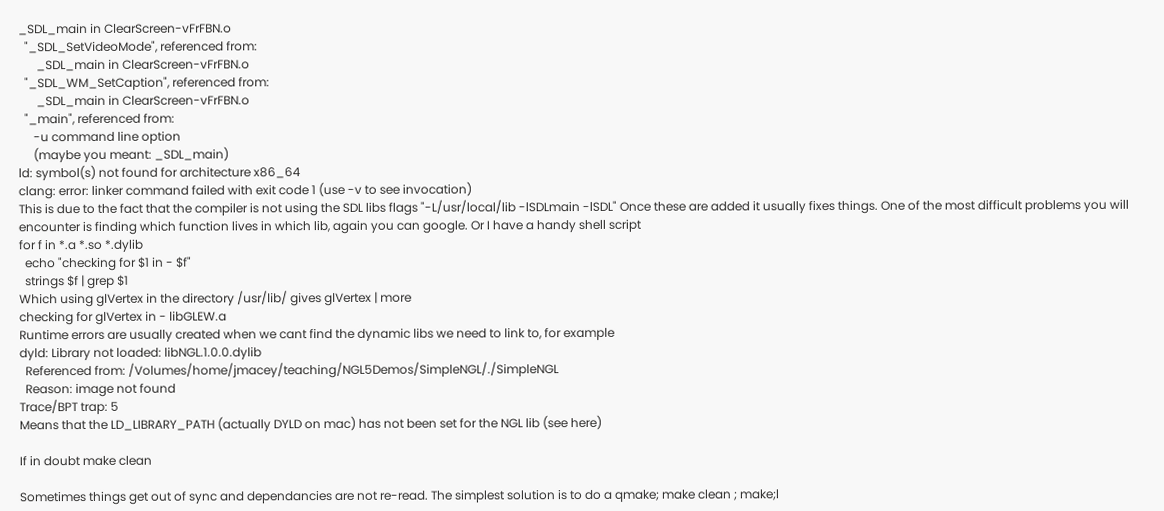_SDL_main in ClearScreen-vFrFBN.o
  "_SDL_SetVideoMode", referenced from:
      _SDL_main in ClearScreen-vFrFBN.o
  "_SDL_WM_SetCaption", referenced from:
      _SDL_main in ClearScreen-vFrFBN.o
  "_main", referenced from:
     -u command line option
     (maybe you meant: _SDL_main)
ld: symbol(s) not found for architecture x86_64
clang: error: linker command failed with exit code 1 (use -v to see invocation)
This is due to the fact that the compiler is not using the SDL libs flags "-L/usr/local/lib -lSDLmain -lSDL" Once these are added it usually fixes things. One of the most difficult problems you will encounter is finding which function lives in which lib, again you can google. Or I have a handy shell script
for f in *.a *.so *.dylib
  echo "checking for $1 in - $f"
  strings $f | grep $1
Which using glVertex in the directory /usr/lib/ gives glVertex | more
checking for glVertex in - libGLEW.a
Runtime errors are usually created when we cant find the dynamic libs we need to link to, for example
dyld: Library not loaded: libNGL.1.0.0.dylib
  Referenced from: /Volumes/home/jmacey/teaching/NGL5Demos/SimpleNGL/./SimpleNGL
  Reason: image not found
Trace/BPT trap: 5
Means that the LD_LIBRARY_PATH (actually DYLD on mac) has not been set for the NGL lib (see here)

If in doubt make clean

Sometimes things get out of sync and dependancies are not re-read. The simplest solution is to do a qmake; make clean ; make;l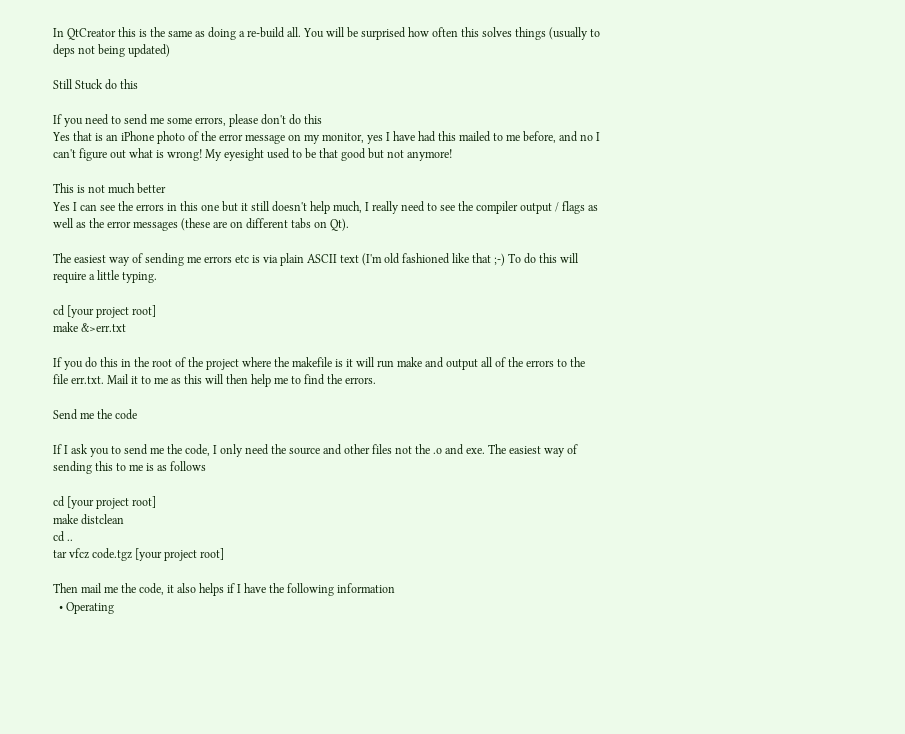In QtCreator this is the same as doing a re-build all. You will be surprised how often this solves things (usually to deps not being updated)

Still Stuck do this

If you need to send me some errors, please don't do this
Yes that is an iPhone photo of the error message on my monitor, yes I have had this mailed to me before, and no I can't figure out what is wrong! My eyesight used to be that good but not anymore!

This is not much better
Yes I can see the errors in this one but it still doesn't help much, I really need to see the compiler output / flags as well as the error messages (these are on different tabs on Qt).

The easiest way of sending me errors etc is via plain ASCII text (I'm old fashioned like that ;-) To do this will require a little typing.

cd [your project root]
make &>err.txt

If you do this in the root of the project where the makefile is it will run make and output all of the errors to the file err.txt. Mail it to me as this will then help me to find the errors.

Send me the code

If I ask you to send me the code, I only need the source and other files not the .o and exe. The easiest way of sending this to me is as follows

cd [your project root]
make distclean
cd ..
tar vfcz code.tgz [your project root]

Then mail me the code, it also helps if I have the following information
  • Operating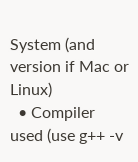System (and version if Mac or Linux)
  • Compiler used (use g++ -v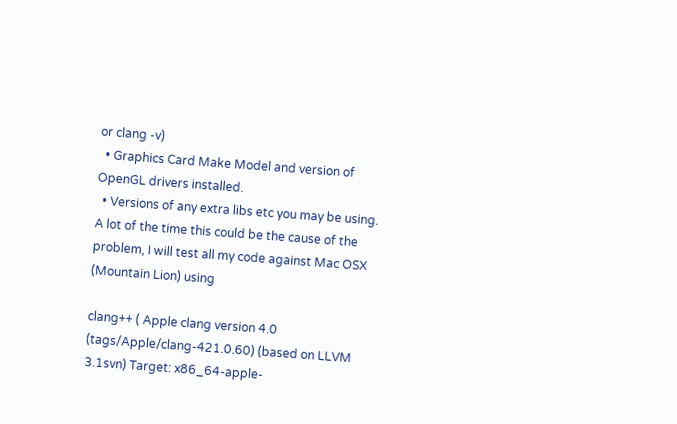or clang -v)
  • Graphics Card Make Model and version of OpenGL drivers installed.
  • Versions of any extra libs etc you may be using.
A lot of the time this could be the cause of the problem, I will test all my code against Mac OSX (Mountain Lion) using

clang++ ( Apple clang version 4.0 (tags/Apple/clang-421.0.60) (based on LLVM 3.1svn) Target: x86_64-apple-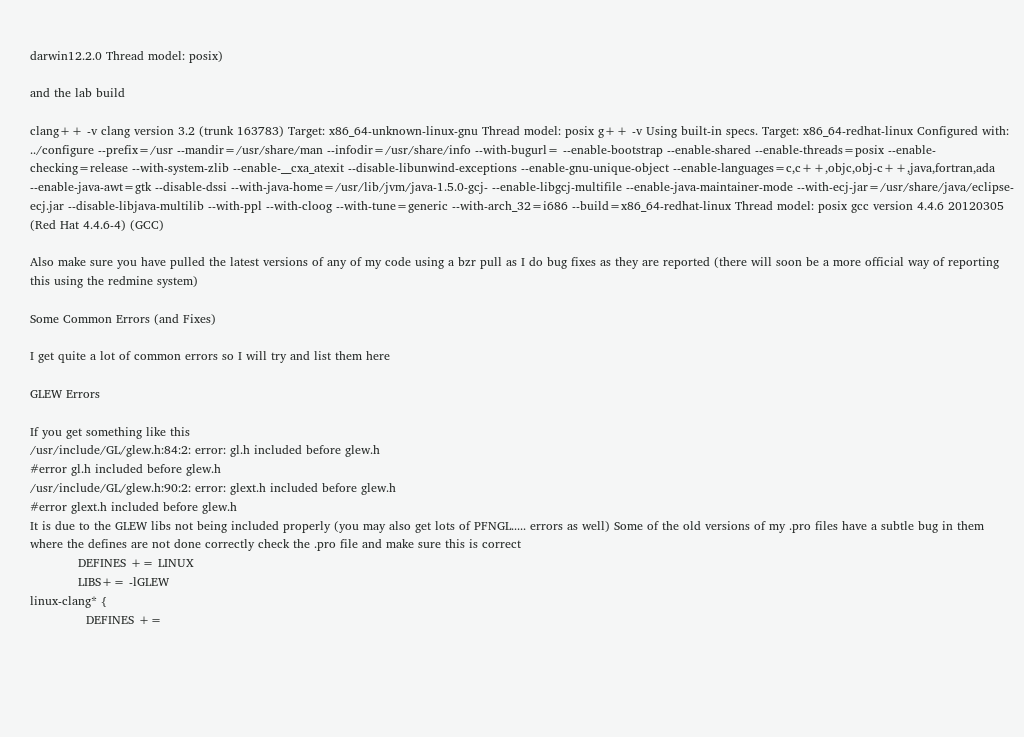darwin12.2.0 Thread model: posix)

and the lab build

clang++ -v clang version 3.2 (trunk 163783) Target: x86_64-unknown-linux-gnu Thread model: posix g++ -v Using built-in specs. Target: x86_64-redhat-linux Configured with: ../configure --prefix=/usr --mandir=/usr/share/man --infodir=/usr/share/info --with-bugurl= --enable-bootstrap --enable-shared --enable-threads=posix --enable-checking=release --with-system-zlib --enable-__cxa_atexit --disable-libunwind-exceptions --enable-gnu-unique-object --enable-languages=c,c++,objc,obj-c++,java,fortran,ada --enable-java-awt=gtk --disable-dssi --with-java-home=/usr/lib/jvm/java-1.5.0-gcj- --enable-libgcj-multifile --enable-java-maintainer-mode --with-ecj-jar=/usr/share/java/eclipse-ecj.jar --disable-libjava-multilib --with-ppl --with-cloog --with-tune=generic --with-arch_32=i686 --build=x86_64-redhat-linux Thread model: posix gcc version 4.4.6 20120305 (Red Hat 4.4.6-4) (GCC)

Also make sure you have pulled the latest versions of any of my code using a bzr pull as I do bug fixes as they are reported (there will soon be a more official way of reporting this using the redmine system)

Some Common Errors (and Fixes)

I get quite a lot of common errors so I will try and list them here

GLEW Errors

If you get something like this
/usr/include/GL/glew.h:84:2: error: gl.h included before glew.h
#error gl.h included before glew.h
/usr/include/GL/glew.h:90:2: error: glext.h included before glew.h
#error glext.h included before glew.h
It is due to the GLEW libs not being included properly (you may also get lots of PFNGL..... errors as well) Some of the old versions of my .pro files have a subtle bug in them where the defines are not done correctly check the .pro file and make sure this is correct
            DEFINES += LINUX
            LIBS+= -lGLEW
linux-clang* {
              DEFINES +=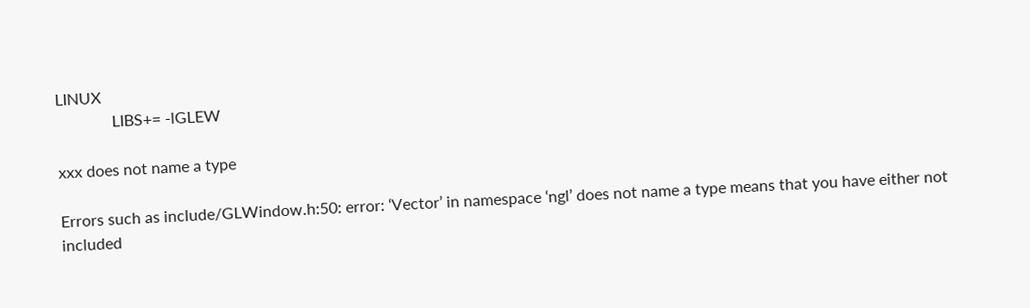LINUX
              LIBS+= -lGLEW

xxx does not name a type

Errors such as include/GLWindow.h:50: error: ‘Vector’ in namespace ‘ngl’ does not name a type means that you have either not included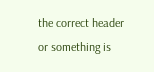the correct header or something is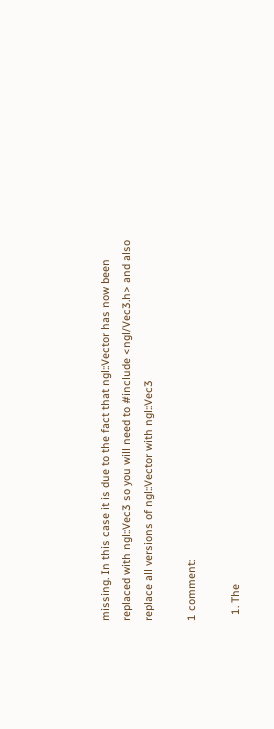missing. In this case it is due to the fact that ngl::Vector has now been replaced with ngl::Vec3 so you will need to #include <ngl/Vec3.h> and also replace all versions of ngl::Vector with ngl::Vec3

1 comment:

  1. The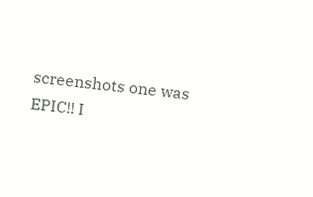screenshots one was EPIC!! I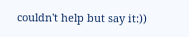couldn't help but say it:))